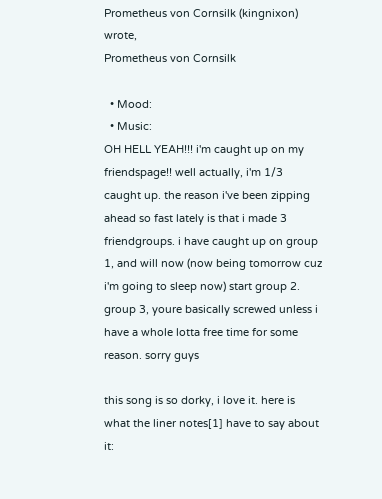Prometheus von Cornsilk (kingnixon) wrote,
Prometheus von Cornsilk

  • Mood:
  • Music:
OH HELL YEAH!!! i'm caught up on my friendspage!! well actually, i'm 1/3 caught up. the reason i've been zipping ahead so fast lately is that i made 3 friendgroups. i have caught up on group 1, and will now (now being tomorrow cuz i'm going to sleep now) start group 2. group 3, youre basically screwed unless i have a whole lotta free time for some reason. sorry guys

this song is so dorky, i love it. here is what the liner notes[1] have to say about it: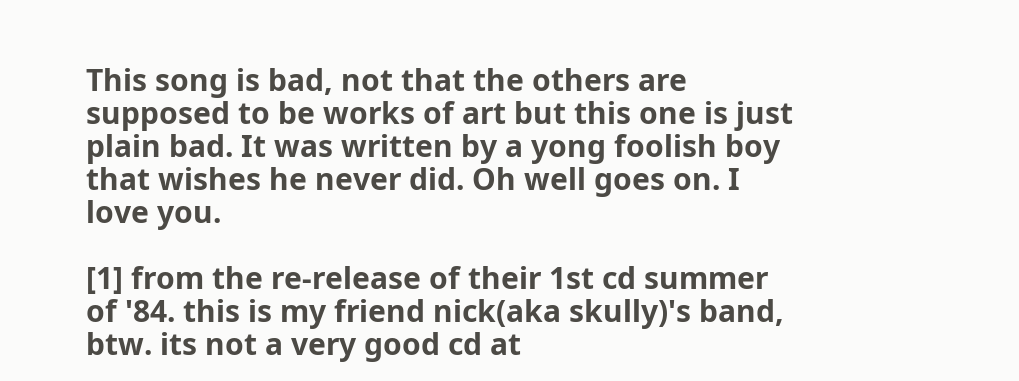This song is bad, not that the others are supposed to be works of art but this one is just plain bad. It was written by a yong foolish boy that wishes he never did. Oh well goes on. I love you.

[1] from the re-release of their 1st cd summer of '84. this is my friend nick(aka skully)'s band, btw. its not a very good cd at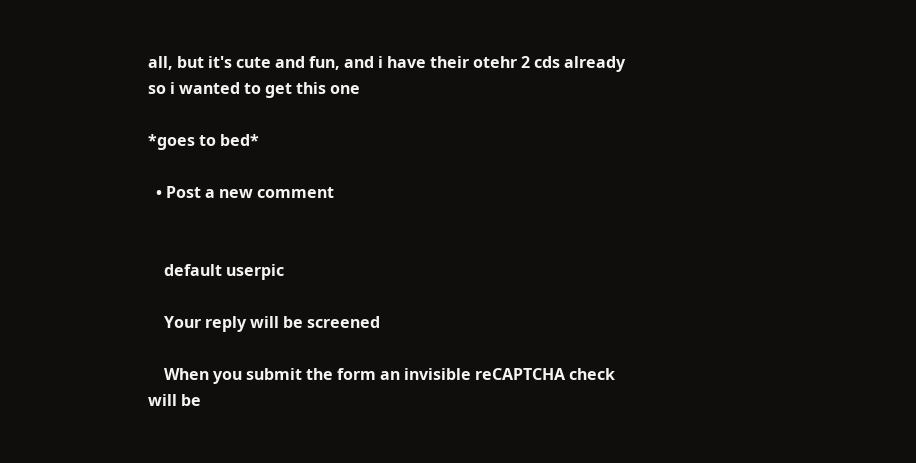all, but it's cute and fun, and i have their otehr 2 cds already so i wanted to get this one

*goes to bed*

  • Post a new comment


    default userpic

    Your reply will be screened

    When you submit the form an invisible reCAPTCHA check will be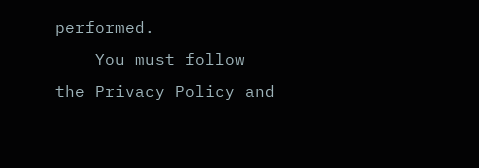performed.
    You must follow the Privacy Policy and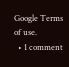Google Terms of use.
  • 1 comment